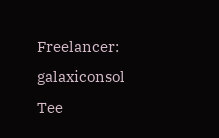Freelancer: galaxiconsol
Tee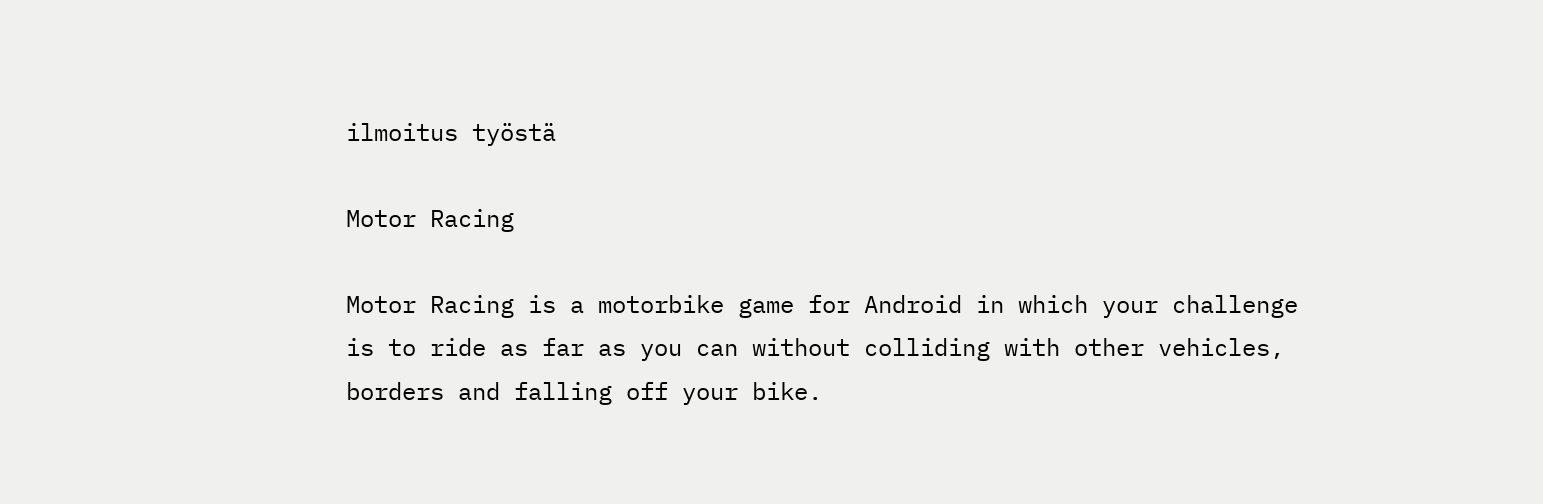ilmoitus työstä

Motor Racing

Motor Racing is a motorbike game for Android in which your challenge is to ride as far as you can without colliding with other vehicles, borders and falling off your bike.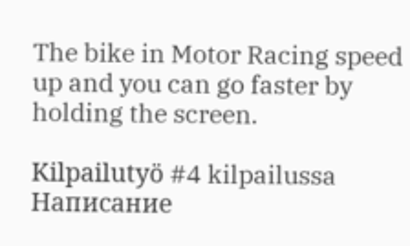The bike in Motor Racing speed up and you can go faster by holding the screen.

Kilpailutyö #4 kilpailussa Написание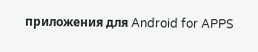приложения для Android for APPS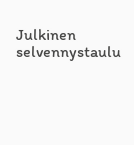Julkinen selvennystaulu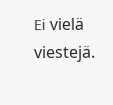Ei vielä viestejä.